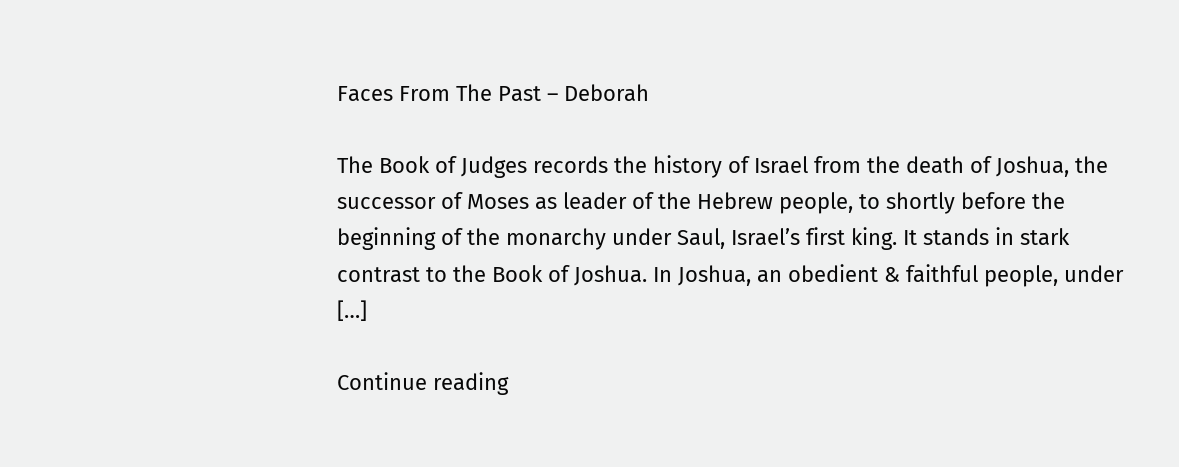Faces From The Past – Deborah

The Book of Judges records the history of Israel from the death of Joshua, the successor of Moses as leader of the Hebrew people, to shortly before the beginning of the monarchy under Saul, Israel’s first king. It stands in stark contrast to the Book of Joshua. In Joshua, an obedient & faithful people, under […]

Continue reading